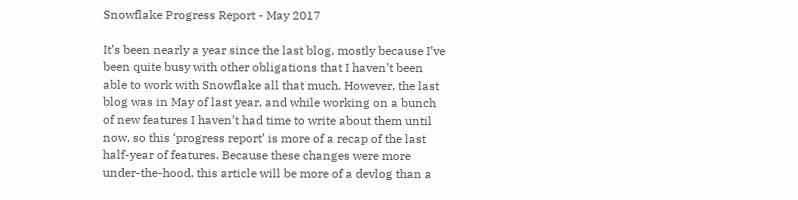Snowflake Progress Report - May 2017

It’s been nearly a year since the last blog, mostly because I’ve been quite busy with other obligations that I haven’t been able to work with Snowflake all that much. However, the last blog was in May of last year, and while working on a bunch of new features I haven’t had time to write about them until now, so this ‘progress report’ is more of a recap of the last half-year of features. Because these changes were more under-the-hood, this article will be more of a devlog than a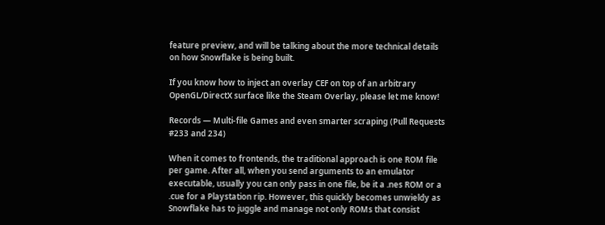feature preview, and will be talking about the more technical details on how Snowflake is being built.

If you know how to inject an overlay CEF on top of an arbitrary OpenGL/DirectX surface like the Steam Overlay, please let me know!

Records — Multi-file Games and even smarter scraping (Pull Requests #233 and 234)

When it comes to frontends, the traditional approach is one ROM file per game. After all, when you send arguments to an emulator executable, usually you can only pass in one file, be it a .nes ROM or a .cue for a Playstation rip. However, this quickly becomes unwieldy as Snowflake has to juggle and manage not only ROMs that consist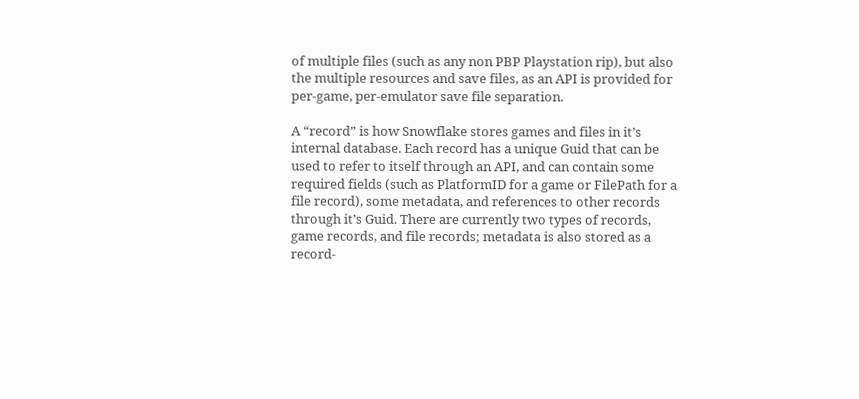of multiple files (such as any non PBP Playstation rip), but also the multiple resources and save files, as an API is provided for per-game, per-emulator save file separation.

A “record” is how Snowflake stores games and files in it’s internal database. Each record has a unique Guid that can be used to refer to itself through an API, and can contain some required fields (such as PlatformID for a game or FilePath for a file record), some metadata, and references to other records through it’s Guid. There are currently two types of records, game records, and file records; metadata is also stored as a record-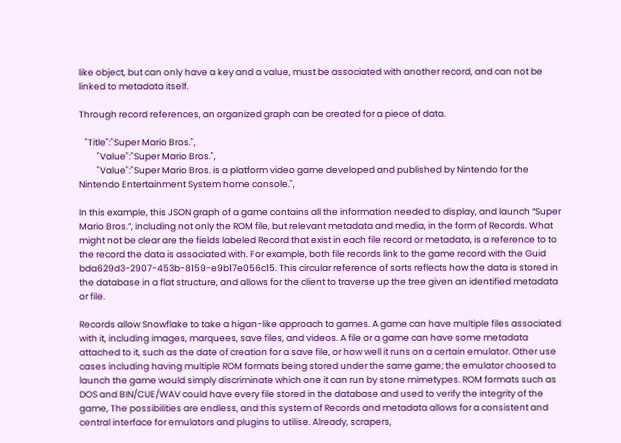like object, but can only have a key and a value, must be associated with another record, and can not be linked to metadata itself.

Through record references, an organized graph can be created for a piece of data.

   "Title":"Super Mario Bros.",
         "Value":"Super Mario Bros.",
         "Value":"Super Mario Bros. is a platform video game developed and published by Nintendo for the Nintendo Entertainment System home console.",

In this example, this JSON graph of a game contains all the information needed to display, and launch “Super Mario Bros.”, including not only the ROM file, but relevant metadata and media, in the form of Records. What might not be clear are the fields labeled Record that exist in each file record or metadata, is a reference to to the record the data is associated with. For example, both file records link to the game record with the Guid bda629d3-2907-453b-8159-e9b17e056c15. This circular reference of sorts reflects how the data is stored in the database in a flat structure, and allows for the client to traverse up the tree given an identified metadata or file.

Records allow Snowflake to take a higan-like approach to games. A game can have multiple files associated with it, including images, marquees, save files, and videos. A file or a game can have some metadata attached to it, such as the date of creation for a save file, or how well it runs on a certain emulator. Other use cases including having multiple ROM formats being stored under the same game; the emulator choosed to launch the game would simply discriminate which one it can run by stone mimetypes. ROM formats such as DOS and BIN/CUE/WAV could have every file stored in the database and used to verify the integrity of the game, The possibilities are endless, and this system of Records and metadata allows for a consistent and central interface for emulators and plugins to utilise. Already, scrapers,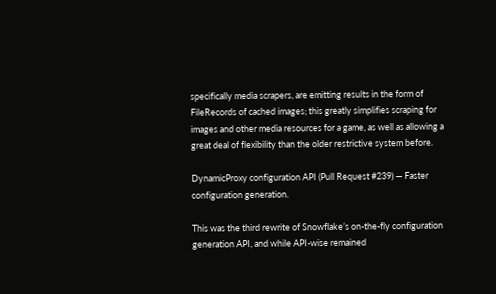specifically media scrapers, are emitting results in the form of FileRecords of cached images; this greatly simplifies scraping for images and other media resources for a game, as well as allowing a great deal of flexibility than the older restrictive system before.

DynamicProxy configuration API (Pull Request #239) — Faster configuration generation.

This was the third rewrite of Snowflake’s on-the-fly configuration generation API, and while API-wise remained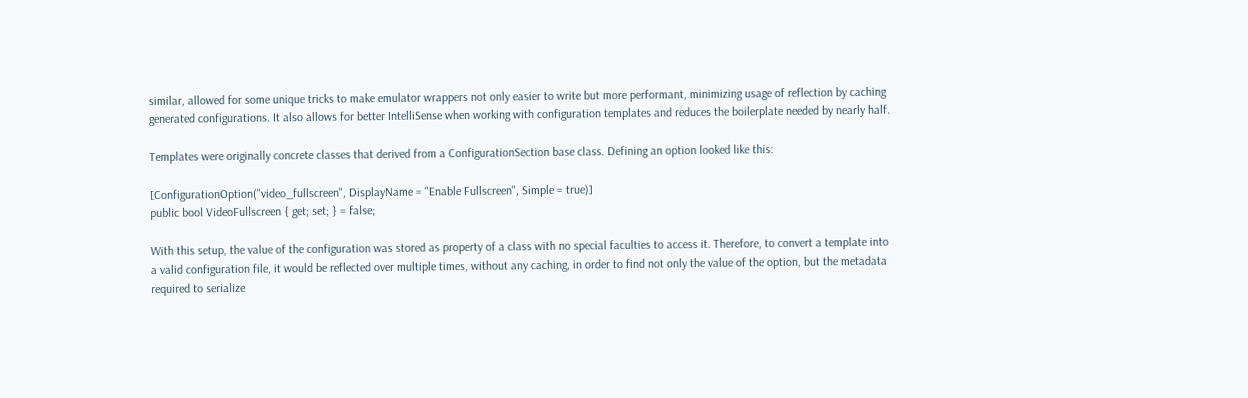similar, allowed for some unique tricks to make emulator wrappers not only easier to write but more performant, minimizing usage of reflection by caching generated configurations. It also allows for better IntelliSense when working with configuration templates and reduces the boilerplate needed by nearly half.

Templates were originally concrete classes that derived from a ConfigurationSection base class. Defining an option looked like this:

[ConfigurationOption("video_fullscreen", DisplayName = "Enable Fullscreen", Simple = true)]
public bool VideoFullscreen { get; set; } = false;

With this setup, the value of the configuration was stored as property of a class with no special faculties to access it. Therefore, to convert a template into a valid configuration file, it would be reflected over multiple times, without any caching, in order to find not only the value of the option, but the metadata required to serialize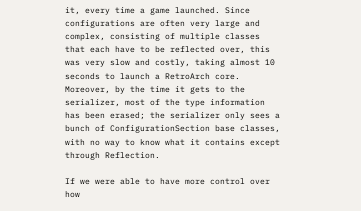it, every time a game launched. Since configurations are often very large and complex, consisting of multiple classes that each have to be reflected over, this was very slow and costly, taking almost 10 seconds to launch a RetroArch core. Moreover, by the time it gets to the serializer, most of the type information has been erased; the serializer only sees a bunch of ConfigurationSection base classes, with no way to know what it contains except through Reflection.

If we were able to have more control over how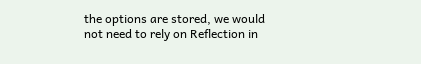the options are stored, we would not need to rely on Reflection in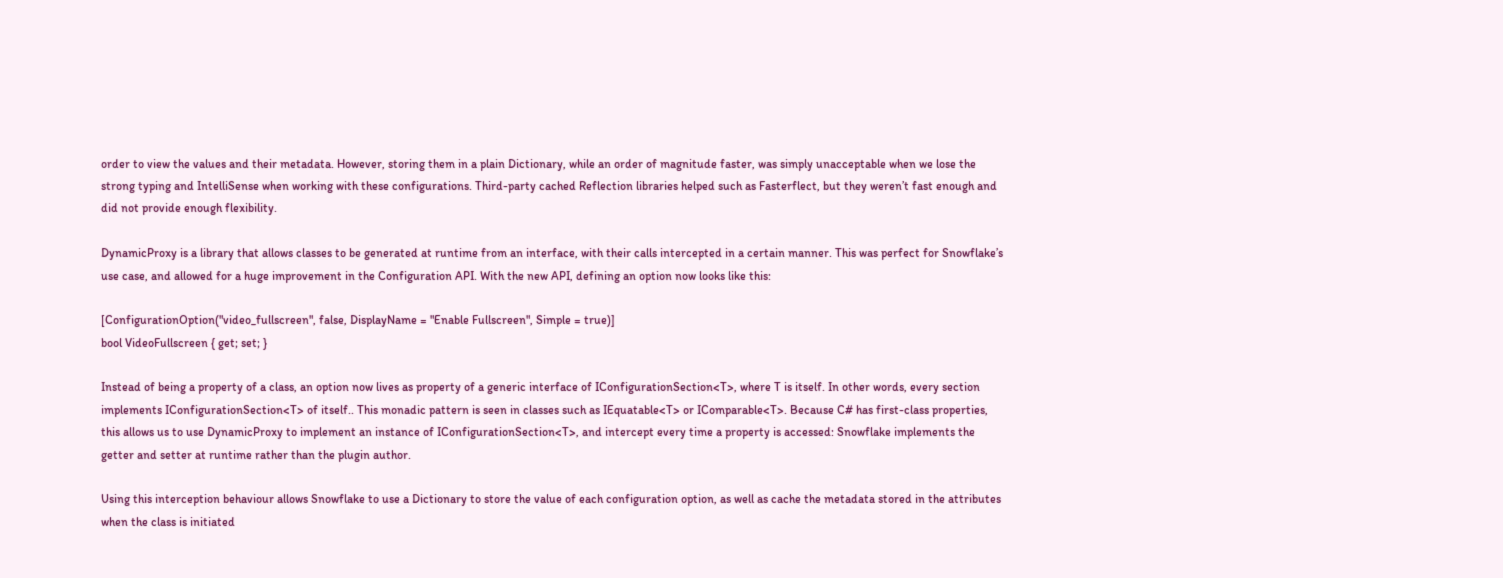order to view the values and their metadata. However, storing them in a plain Dictionary, while an order of magnitude faster, was simply unacceptable when we lose the strong typing and IntelliSense when working with these configurations. Third-party cached Reflection libraries helped such as Fasterflect, but they weren’t fast enough and did not provide enough flexibility.

DynamicProxy is a library that allows classes to be generated at runtime from an interface, with their calls intercepted in a certain manner. This was perfect for Snowflake’s use case, and allowed for a huge improvement in the Configuration API. With the new API, defining an option now looks like this:

[ConfigurationOption("video_fullscreen", false, DisplayName = "Enable Fullscreen", Simple = true)]
bool VideoFullscreen { get; set; }

Instead of being a property of a class, an option now lives as property of a generic interface of IConfigurationSection<T>, where T is itself. In other words, every section implements IConfigurationSection<T> of itself.. This monadic pattern is seen in classes such as IEquatable<T> or IComparable<T>. Because C# has first-class properties, this allows us to use DynamicProxy to implement an instance of IConfigurationSection<T>, and intercept every time a property is accessed: Snowflake implements the getter and setter at runtime rather than the plugin author.

Using this interception behaviour allows Snowflake to use a Dictionary to store the value of each configuration option, as well as cache the metadata stored in the attributes when the class is initiated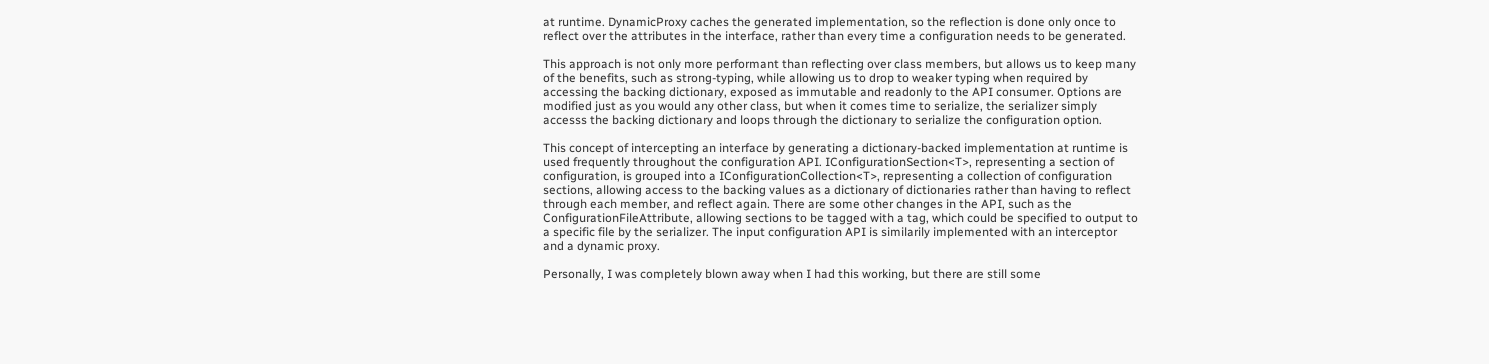at runtime. DynamicProxy caches the generated implementation, so the reflection is done only once to reflect over the attributes in the interface, rather than every time a configuration needs to be generated.

This approach is not only more performant than reflecting over class members, but allows us to keep many of the benefits, such as strong-typing, while allowing us to drop to weaker typing when required by accessing the backing dictionary, exposed as immutable and readonly to the API consumer. Options are modified just as you would any other class, but when it comes time to serialize, the serializer simply accesss the backing dictionary and loops through the dictionary to serialize the configuration option.

This concept of intercepting an interface by generating a dictionary-backed implementation at runtime is used frequently throughout the configuration API. IConfigurationSection<T>, representing a section of configuration, is grouped into a IConfigurationCollection<T>, representing a collection of configuration sections, allowing access to the backing values as a dictionary of dictionaries rather than having to reflect through each member, and reflect again. There are some other changes in the API, such as the ConfigurationFileAttribute, allowing sections to be tagged with a tag, which could be specified to output to a specific file by the serializer. The input configuration API is similarily implemented with an interceptor and a dynamic proxy.

Personally, I was completely blown away when I had this working, but there are still some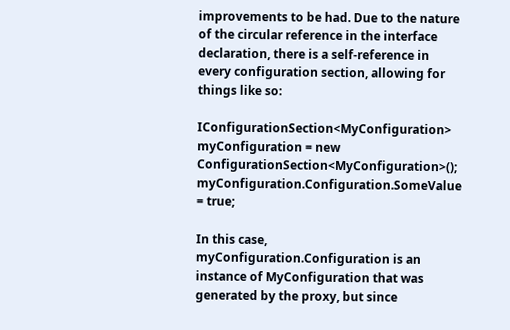improvements to be had. Due to the nature of the circular reference in the interface declaration, there is a self-reference in every configuration section, allowing for things like so:

IConfigurationSection<MyConfiguration> myConfiguration = new ConfigurationSection<MyConfiguration>();
myConfiguration.Configuration.SomeValue = true;

In this case, myConfiguration.Configuration is an instance of MyConfiguration that was generated by the proxy, but since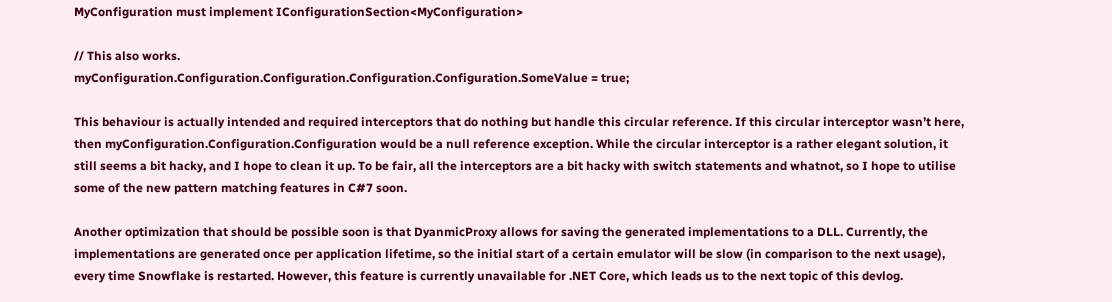MyConfiguration must implement IConfigurationSection<MyConfiguration>

// This also works.
myConfiguration.Configuration.Configuration.Configuration.Configuration.SomeValue = true;

This behaviour is actually intended and required interceptors that do nothing but handle this circular reference. If this circular interceptor wasn’t here, then myConfiguration.Configuration.Configuration would be a null reference exception. While the circular interceptor is a rather elegant solution, it still seems a bit hacky, and I hope to clean it up. To be fair, all the interceptors are a bit hacky with switch statements and whatnot, so I hope to utilise some of the new pattern matching features in C#7 soon.

Another optimization that should be possible soon is that DyanmicProxy allows for saving the generated implementations to a DLL. Currently, the implementations are generated once per application lifetime, so the initial start of a certain emulator will be slow (in comparison to the next usage), every time Snowflake is restarted. However, this feature is currently unavailable for .NET Core, which leads us to the next topic of this devlog.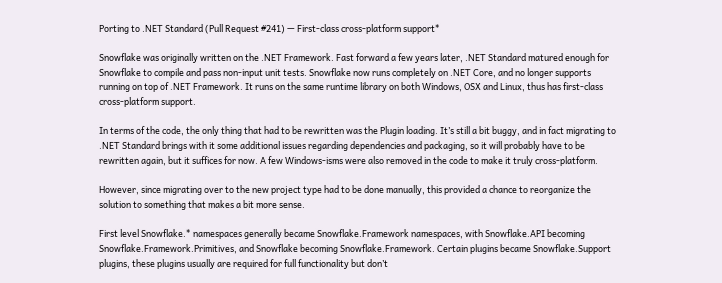Porting to .NET Standard (Pull Request #241) — First-class cross-platform support*

Snowflake was originally written on the .NET Framework. Fast forward a few years later, .NET Standard matured enough for Snowflake to compile and pass non-input unit tests. Snowflake now runs completely on .NET Core, and no longer supports running on top of .NET Framework. It runs on the same runtime library on both Windows, OSX and Linux, thus has first-class cross-platform support.

In terms of the code, the only thing that had to be rewritten was the Plugin loading. It’s still a bit buggy, and in fact migrating to .NET Standard brings with it some additional issues regarding dependencies and packaging, so it will probably have to be rewritten again, but it suffices for now. A few Windows-isms were also removed in the code to make it truly cross-platform.

However, since migrating over to the new project type had to be done manually, this provided a chance to reorganize the solution to something that makes a bit more sense.

First level Snowflake.* namespaces generally became Snowflake.Framework namespaces, with Snowflake.API becoming Snowflake.Framework.Primitives, and Snowflake becoming Snowflake.Framework. Certain plugins became Snowflake.Support plugins, these plugins usually are required for full functionality but don’t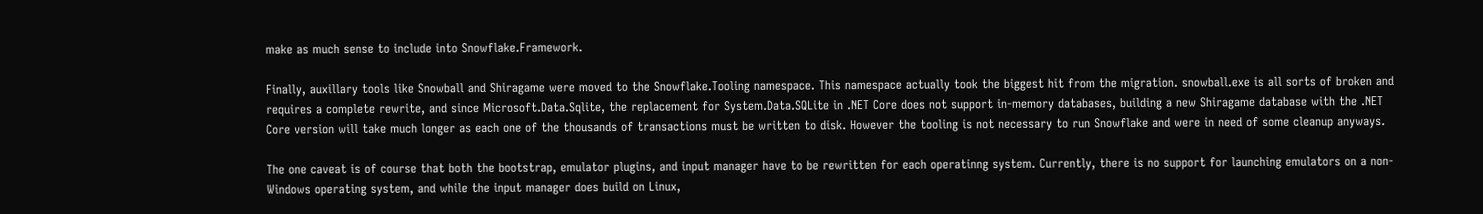make as much sense to include into Snowflake.Framework.

Finally, auxillary tools like Snowball and Shiragame were moved to the Snowflake.Tooling namespace. This namespace actually took the biggest hit from the migration. snowball.exe is all sorts of broken and requires a complete rewrite, and since Microsoft.Data.Sqlite, the replacement for System.Data.SQLite in .NET Core does not support in-memory databases, building a new Shiragame database with the .NET Core version will take much longer as each one of the thousands of transactions must be written to disk. However the tooling is not necessary to run Snowflake and were in need of some cleanup anyways.

The one caveat is of course that both the bootstrap, emulator plugins, and input manager have to be rewritten for each operatinng system. Currently, there is no support for launching emulators on a non-Windows operating system, and while the input manager does build on Linux,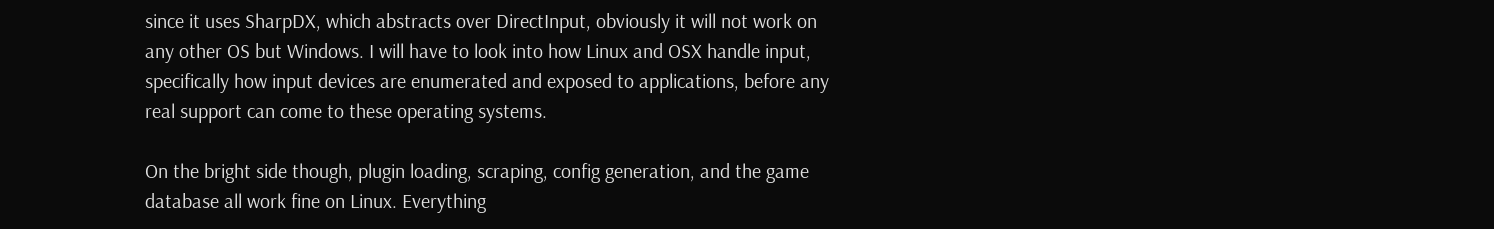since it uses SharpDX, which abstracts over DirectInput, obviously it will not work on any other OS but Windows. I will have to look into how Linux and OSX handle input, specifically how input devices are enumerated and exposed to applications, before any real support can come to these operating systems.

On the bright side though, plugin loading, scraping, config generation, and the game database all work fine on Linux. Everything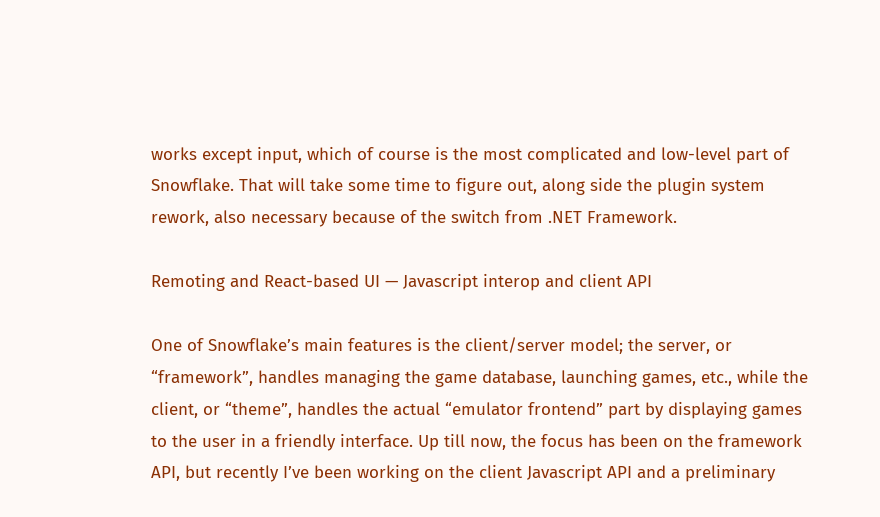works except input, which of course is the most complicated and low-level part of Snowflake. That will take some time to figure out, along side the plugin system rework, also necessary because of the switch from .NET Framework.

Remoting and React-based UI — Javascript interop and client API

One of Snowflake’s main features is the client/server model; the server, or “framework”, handles managing the game database, launching games, etc., while the client, or “theme”, handles the actual “emulator frontend” part by displaying games to the user in a friendly interface. Up till now, the focus has been on the framework API, but recently I’ve been working on the client Javascript API and a preliminary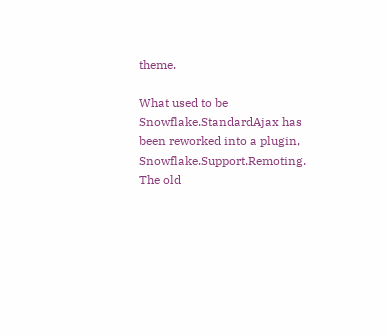theme.

What used to be Snowflake.StandardAjax has been reworked into a plugin, Snowflake.Support.Remoting. The old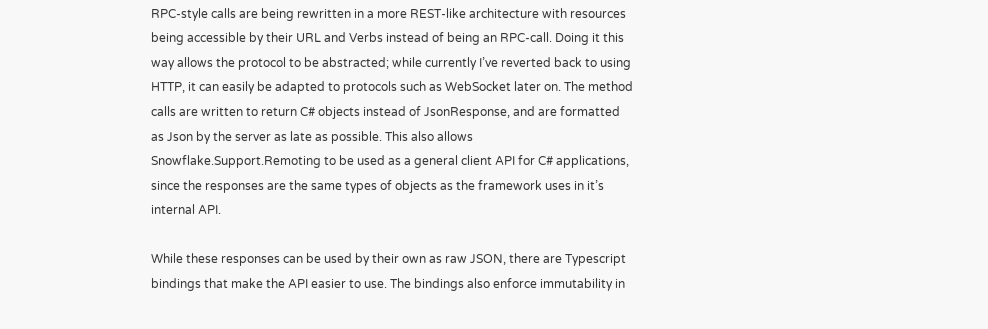RPC-style calls are being rewritten in a more REST-like architecture with resources being accessible by their URL and Verbs instead of being an RPC-call. Doing it this way allows the protocol to be abstracted; while currently I’ve reverted back to using HTTP, it can easily be adapted to protocols such as WebSocket later on. The method calls are written to return C# objects instead of JsonResponse, and are formatted as Json by the server as late as possible. This also allows Snowflake.Support.Remoting to be used as a general client API for C# applications, since the responses are the same types of objects as the framework uses in it’s internal API.

While these responses can be used by their own as raw JSON, there are Typescript bindings that make the API easier to use. The bindings also enforce immutability in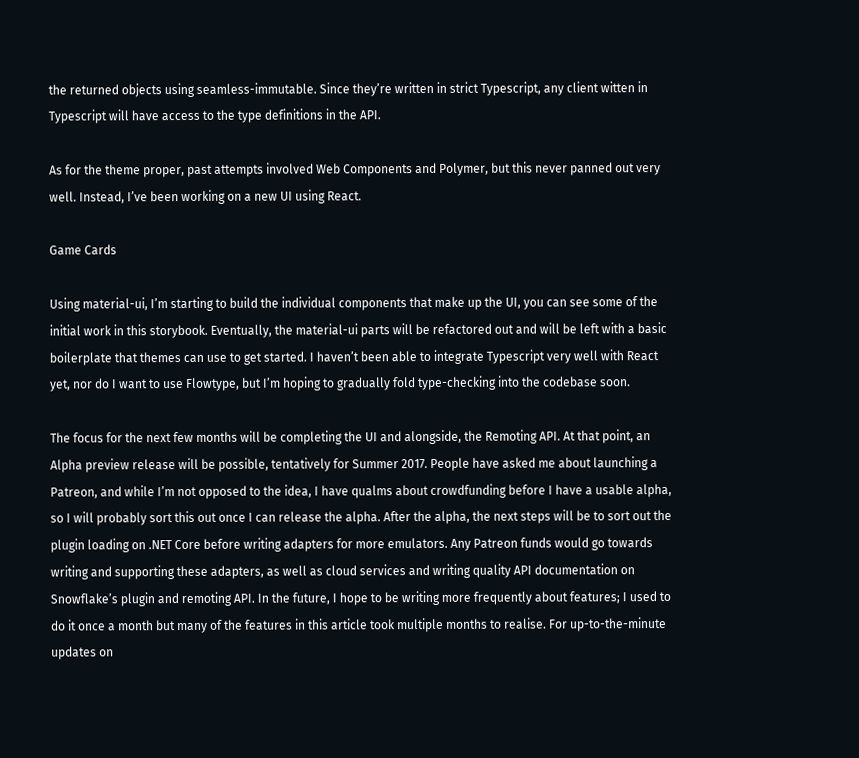the returned objects using seamless-immutable. Since they’re written in strict Typescript, any client witten in Typescript will have access to the type definitions in the API.

As for the theme proper, past attempts involved Web Components and Polymer, but this never panned out very well. Instead, I’ve been working on a new UI using React.

Game Cards

Using material-ui, I’m starting to build the individual components that make up the UI, you can see some of the initial work in this storybook. Eventually, the material-ui parts will be refactored out and will be left with a basic boilerplate that themes can use to get started. I haven’t been able to integrate Typescript very well with React yet, nor do I want to use Flowtype, but I’m hoping to gradually fold type-checking into the codebase soon.

The focus for the next few months will be completing the UI and alongside, the Remoting API. At that point, an Alpha preview release will be possible, tentatively for Summer 2017. People have asked me about launching a Patreon, and while I’m not opposed to the idea, I have qualms about crowdfunding before I have a usable alpha, so I will probably sort this out once I can release the alpha. After the alpha, the next steps will be to sort out the plugin loading on .NET Core before writing adapters for more emulators. Any Patreon funds would go towards writing and supporting these adapters, as well as cloud services and writing quality API documentation on Snowflake’s plugin and remoting API. In the future, I hope to be writing more frequently about features; I used to do it once a month but many of the features in this article took multiple months to realise. For up-to-the-minute updates on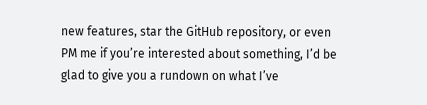new features, star the GitHub repository, or even PM me if you’re interested about something, I’d be glad to give you a rundown on what I’ve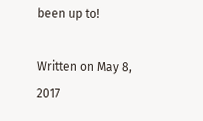been up to!

Written on May 8, 2017